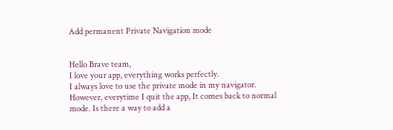Add permanent Private Navigation mode


Hello Brave team,
I love your app, everything works perfectly.
I always love to use the private mode in my navigator. However, everytime I quit the app, It comes back to normal mode. Is there a way to add a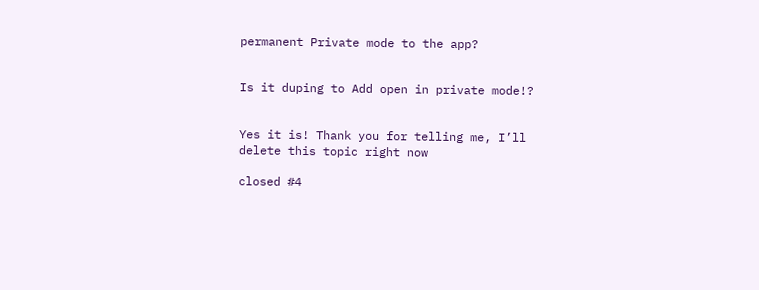permanent Private mode to the app?


Is it duping to Add open in private mode!?


Yes it is! Thank you for telling me, I’ll delete this topic right now

closed #4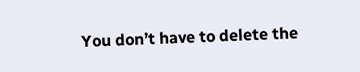You don’t have to delete the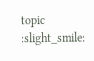topic :slight_smile: